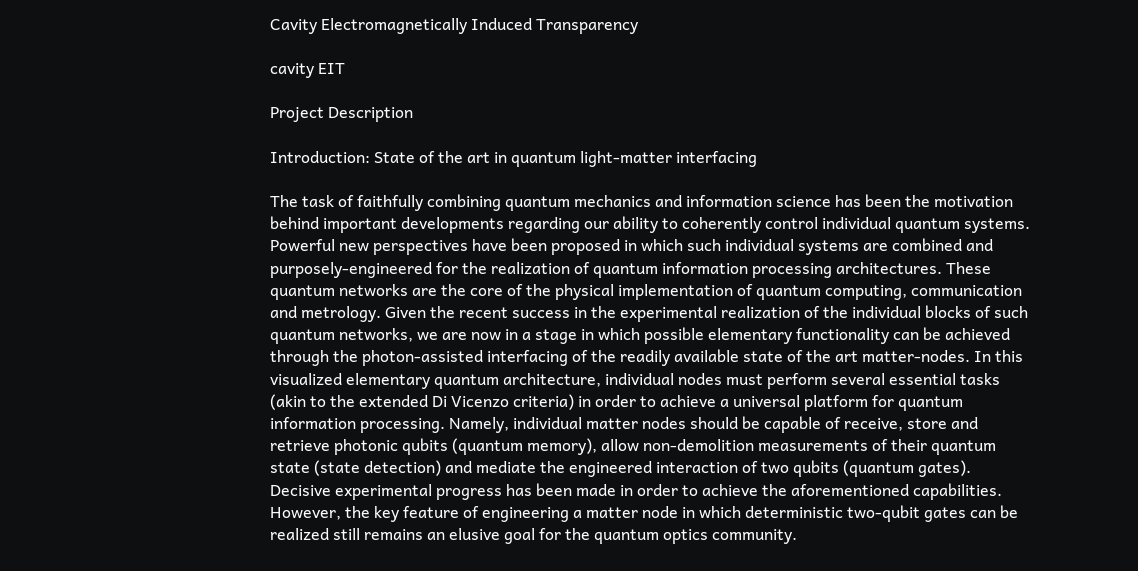Cavity Electromagnetically Induced Transparency

cavity EIT

Project Description

Introduction: State of the art in quantum light-matter interfacing

The task of faithfully combining quantum mechanics and information science has been the motivation behind important developments regarding our ability to coherently control individual quantum systems. Powerful new perspectives have been proposed in which such individual systems are combined and purposely-engineered for the realization of quantum information processing architectures. These quantum networks are the core of the physical implementation of quantum computing, communication and metrology. Given the recent success in the experimental realization of the individual blocks of such quantum networks, we are now in a stage in which possible elementary functionality can be achieved through the photon-assisted interfacing of the readily available state of the art matter-nodes. In this visualized elementary quantum architecture, individual nodes must perform several essential tasks (akin to the extended Di Vicenzo criteria) in order to achieve a universal platform for quantum information processing. Namely, individual matter nodes should be capable of receive, store and retrieve photonic qubits (quantum memory), allow non-demolition measurements of their quantum state (state detection) and mediate the engineered interaction of two qubits (quantum gates).
Decisive experimental progress has been made in order to achieve the aforementioned capabilities. However, the key feature of engineering a matter node in which deterministic two-qubit gates can be realized still remains an elusive goal for the quantum optics community.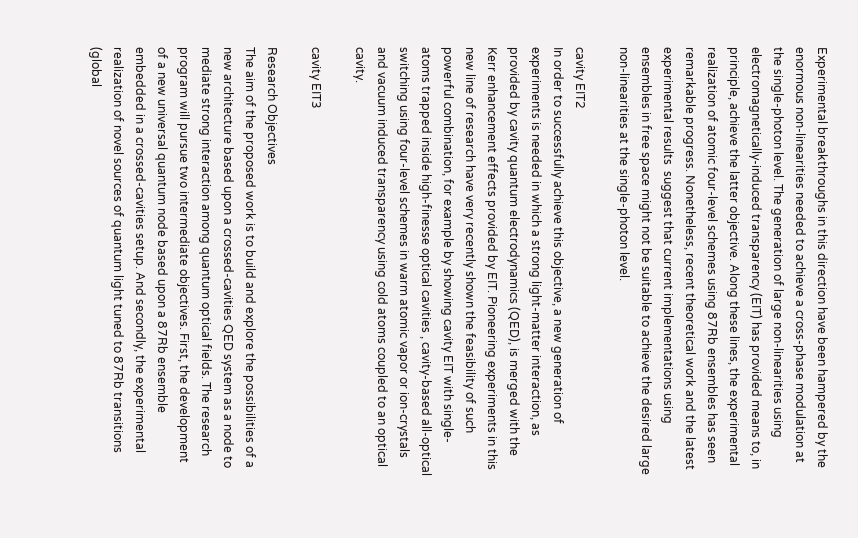Experimental breakthroughs in this direction have been hampered by the enormous non-linearities needed to achieve a cross-phase modulation at the single-photon level. The generation of large non-linearities using electromagnetically-induced transparency (EIT) has provided means to, in principle, achieve the latter objective. Along these lines, the experimental realization of atomic four-level schemes using 87Rb ensembles has seen remarkable progress. Nonetheless, recent theoretical work and the latest experimental results  suggest that current implementations using ensembles in free space might not be suitable to achieve the desired large non-linearities at the single-photon level.

cavity EIT2
In order to successfully achieve this objective, a new generation of experiments is needed in which a strong light-matter interaction, as provided by cavity quantum electrodynamics (QED), is merged with the Kerr enhancement effects provided by EIT. Pioneering experiments in this new line of research have very recently shown the feasibility of such powerful combination, for example by showing cavity EIT with single-atoms trapped inside high-finesse optical cavities , cavity-based all-optical switching using four-level schemes in warm atomic vapor or ion-crystals and vacuum induced transparency using cold atoms coupled to an optical cavity.

cavity EIT3

Research Objectives
The aim of the proposed work is to build and explore the possibilities of a new architecture based upon a crossed-cavities QED system as a node to mediate strong interaction among quantum optical fields. The research program will pursue two intermediate objectives. First, the development of a new universal quantum node based upon a 87Rb ensemble embedded in a crossed-cavities setup. And secondly, the experimental realization of novel sources of quantum light tuned to 87Rb transitions (global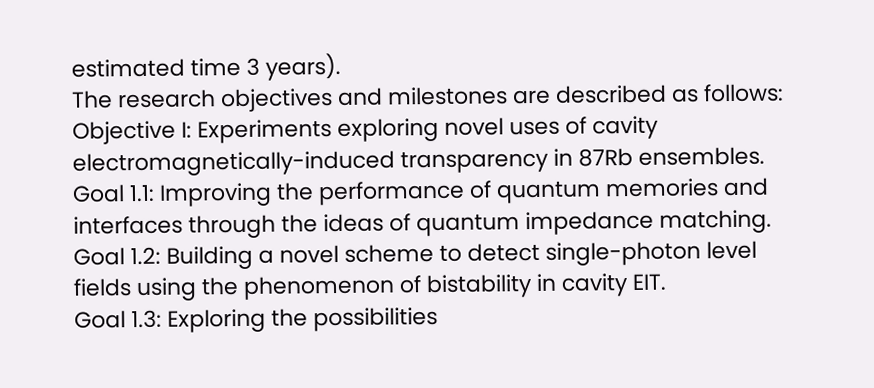estimated time 3 years).
The research objectives and milestones are described as follows:
Objective I: Experiments exploring novel uses of cavity electromagnetically-induced transparency in 87Rb ensembles.
Goal 1.1: Improving the performance of quantum memories and interfaces through the ideas of quantum impedance matching.
Goal 1.2: Building a novel scheme to detect single-photon level fields using the phenomenon of bistability in cavity EIT.
Goal 1.3: Exploring the possibilities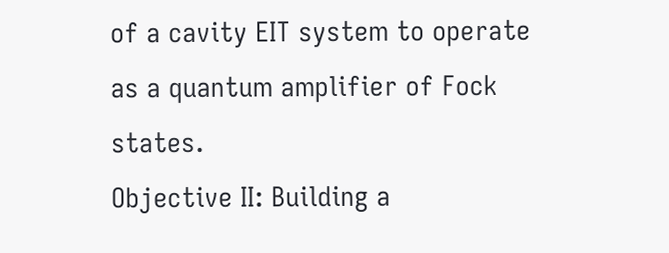of a cavity EIT system to operate as a quantum amplifier of Fock states.
Objective II: Building a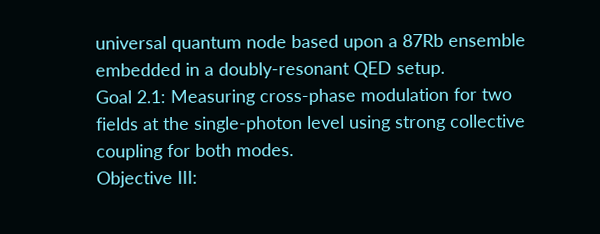universal quantum node based upon a 87Rb ensemble embedded in a doubly-resonant QED setup.
Goal 2.1: Measuring cross-phase modulation for two fields at the single-photon level using strong collective coupling for both modes.
Objective III: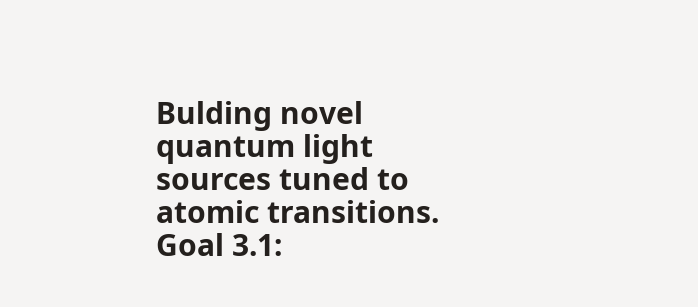Bulding novel quantum light sources tuned to atomic transitions.
Goal 3.1: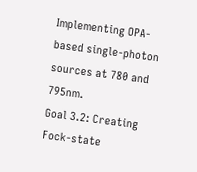Implementing OPA-based single-photon sources at 780 and 795nm.
Goal 3.2: Creating Fock-state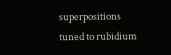superpositions tuned to rubidium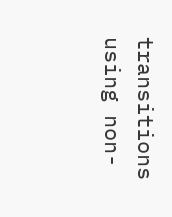transitions using non-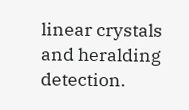linear crystals and heralding detection.